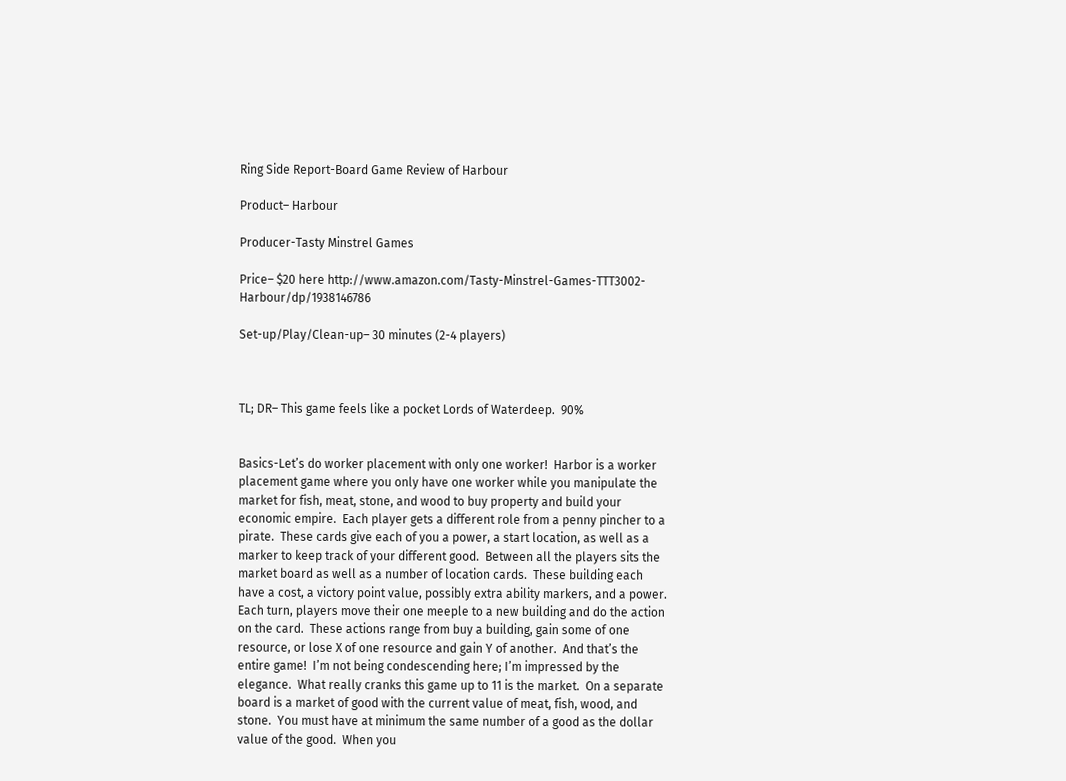Ring Side Report-Board Game Review of Harbour

Product– Harbour

Producer-Tasty Minstrel Games

Price– $20 here http://www.amazon.com/Tasty-Minstrel-Games-TTT3002-Harbour/dp/1938146786

Set-up/Play/Clean-up– 30 minutes (2-4 players)



TL; DR– This game feels like a pocket Lords of Waterdeep.  90%


Basics-Let’s do worker placement with only one worker!  Harbor is a worker placement game where you only have one worker while you manipulate the market for fish, meat, stone, and wood to buy property and build your economic empire.  Each player gets a different role from a penny pincher to a pirate.  These cards give each of you a power, a start location, as well as a marker to keep track of your different good.  Between all the players sits the market board as well as a number of location cards.  These building each have a cost, a victory point value, possibly extra ability markers, and a power.  Each turn, players move their one meeple to a new building and do the action on the card.  These actions range from buy a building, gain some of one resource, or lose X of one resource and gain Y of another.  And that’s the entire game!  I’m not being condescending here; I’m impressed by the elegance.  What really cranks this game up to 11 is the market.  On a separate board is a market of good with the current value of meat, fish, wood, and stone.  You must have at minimum the same number of a good as the dollar value of the good.  When you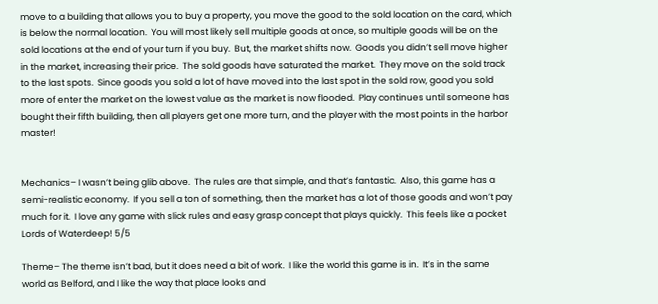move to a building that allows you to buy a property, you move the good to the sold location on the card, which is below the normal location.  You will most likely sell multiple goods at once, so multiple goods will be on the sold locations at the end of your turn if you buy.  But, the market shifts now.  Goods you didn’t sell move higher in the market, increasing their price.  The sold goods have saturated the market.  They move on the sold track to the last spots.  Since goods you sold a lot of have moved into the last spot in the sold row, good you sold more of enter the market on the lowest value as the market is now flooded.  Play continues until someone has bought their fifth building, then all players get one more turn, and the player with the most points in the harbor master!


Mechanics– I wasn’t being glib above.  The rules are that simple, and that’s fantastic.  Also, this game has a semi-realistic economy.  If you sell a ton of something, then the market has a lot of those goods and won’t pay much for it.  I love any game with slick rules and easy grasp concept that plays quickly.  This feels like a pocket Lords of Waterdeep! 5/5

Theme– The theme isn’t bad, but it does need a bit of work.  I like the world this game is in.  It’s in the same world as Belford, and I like the way that place looks and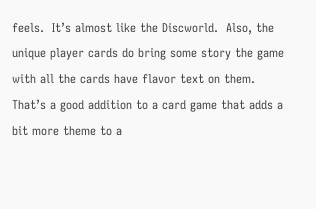feels.  It’s almost like the Discworld.  Also, the unique player cards do bring some story the game with all the cards have flavor text on them. That’s a good addition to a card game that adds a bit more theme to a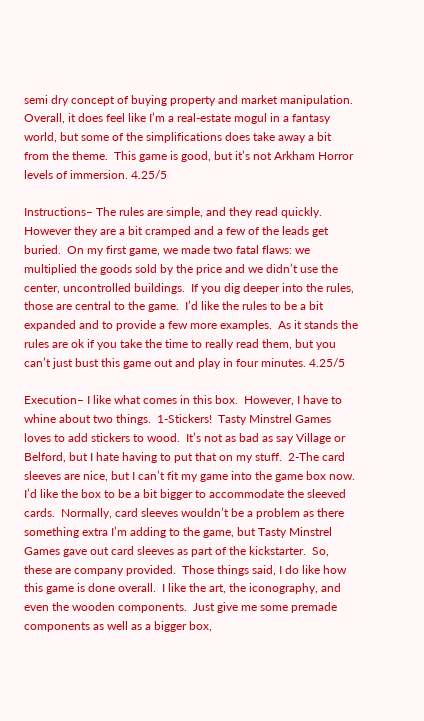semi dry concept of buying property and market manipulation.  Overall, it does feel like I’m a real-estate mogul in a fantasy world, but some of the simplifications does take away a bit from the theme.  This game is good, but it’s not Arkham Horror levels of immersion. 4.25/5

Instructions– The rules are simple, and they read quickly.  However they are a bit cramped and a few of the leads get buried.  On my first game, we made two fatal flaws: we multiplied the goods sold by the price and we didn’t use the center, uncontrolled buildings.  If you dig deeper into the rules, those are central to the game.  I’d like the rules to be a bit expanded and to provide a few more examples.  As it stands the rules are ok if you take the time to really read them, but you can’t just bust this game out and play in four minutes. 4.25/5

Execution– I like what comes in this box.  However, I have to whine about two things.  1-Stickers!  Tasty Minstrel Games loves to add stickers to wood.  It’s not as bad as say Village or Belford, but I hate having to put that on my stuff.  2-The card sleeves are nice, but I can’t fit my game into the game box now.  I’d like the box to be a bit bigger to accommodate the sleeved cards.  Normally, card sleeves wouldn’t be a problem as there something extra I’m adding to the game, but Tasty Minstrel Games gave out card sleeves as part of the kickstarter.  So, these are company provided.  Those things said, I do like how this game is done overall.  I like the art, the iconography, and even the wooden components.  Just give me some premade components as well as a bigger box,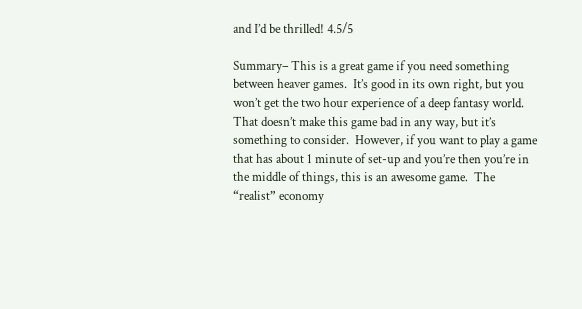and I’d be thrilled! 4.5/5

Summary– This is a great game if you need something between heaver games.  It’s good in its own right, but you won’t get the two hour experience of a deep fantasy world.  That doesn’t make this game bad in any way, but it’s something to consider.  However, if you want to play a game that has about 1 minute of set-up and you’re then you’re in the middle of things, this is an awesome game.  The “realist” economy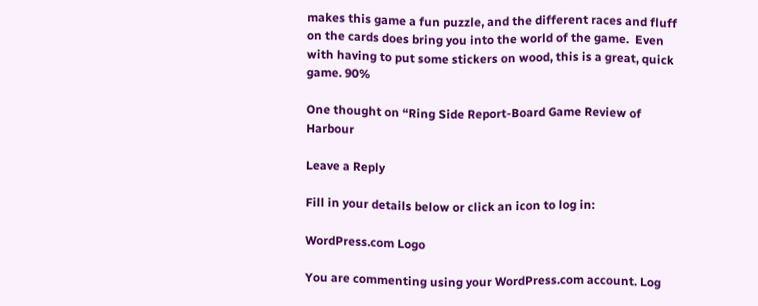makes this game a fun puzzle, and the different races and fluff on the cards does bring you into the world of the game.  Even with having to put some stickers on wood, this is a great, quick game. 90%

One thought on “Ring Side Report-Board Game Review of Harbour

Leave a Reply

Fill in your details below or click an icon to log in:

WordPress.com Logo

You are commenting using your WordPress.com account. Log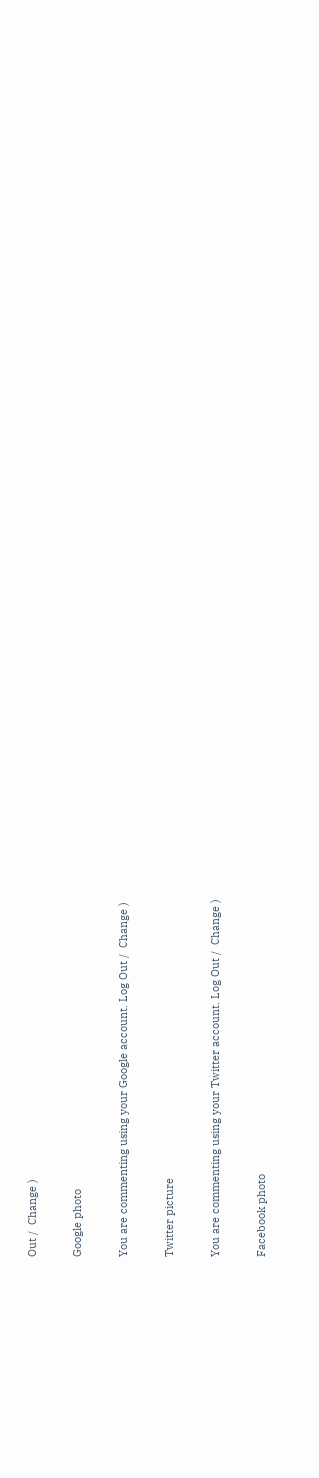Out /  Change )

Google photo

You are commenting using your Google account. Log Out /  Change )

Twitter picture

You are commenting using your Twitter account. Log Out /  Change )

Facebook photo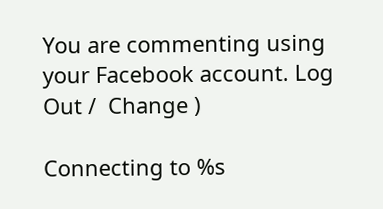You are commenting using your Facebook account. Log Out /  Change )

Connecting to %s